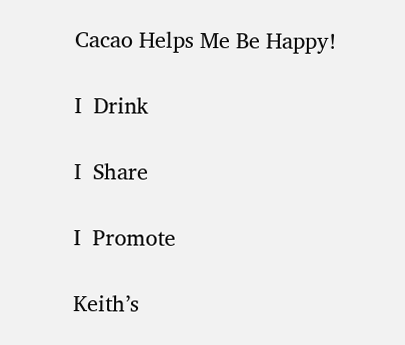Cacao Helps Me Be Happy!

I  Drink

I  Share

I  Promote

Keith’s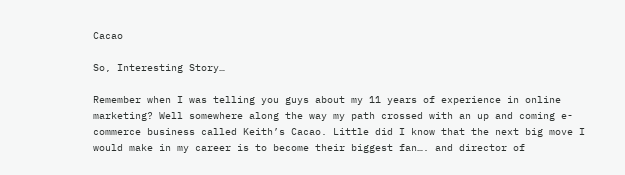Cacao

So, Interesting Story…

Remember when I was telling you guys about my 11 years of experience in online marketing? Well somewhere along the way my path crossed with an up and coming e-commerce business called Keith’s Cacao. Little did I know that the next big move I would make in my career is to become their biggest fan…. and director of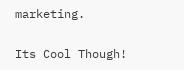marketing.

Its Cool Though!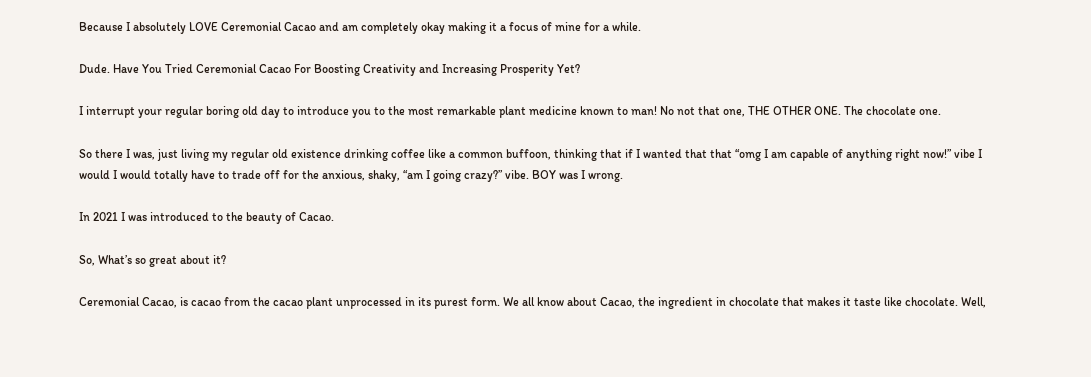Because I absolutely LOVE Ceremonial Cacao and am completely okay making it a focus of mine for a while.

Dude. Have You Tried Ceremonial Cacao For Boosting Creativity and Increasing Prosperity Yet?

I interrupt your regular boring old day to introduce you to the most remarkable plant medicine known to man! No not that one, THE OTHER ONE. The chocolate one.

So there I was, just living my regular old existence drinking coffee like a common buffoon, thinking that if I wanted that that “omg I am capable of anything right now!” vibe I would I would totally have to trade off for the anxious, shaky, “am I going crazy?” vibe. BOY was I wrong.

In 2021 I was introduced to the beauty of Cacao.

So, What’s so great about it?

Ceremonial Cacao, is cacao from the cacao plant unprocessed in its purest form. We all know about Cacao, the ingredient in chocolate that makes it taste like chocolate. Well,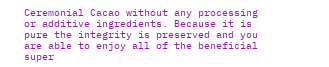Ceremonial Cacao without any processing or additive ingredients. Because it is pure the integrity is preserved and you are able to enjoy all of the beneficial super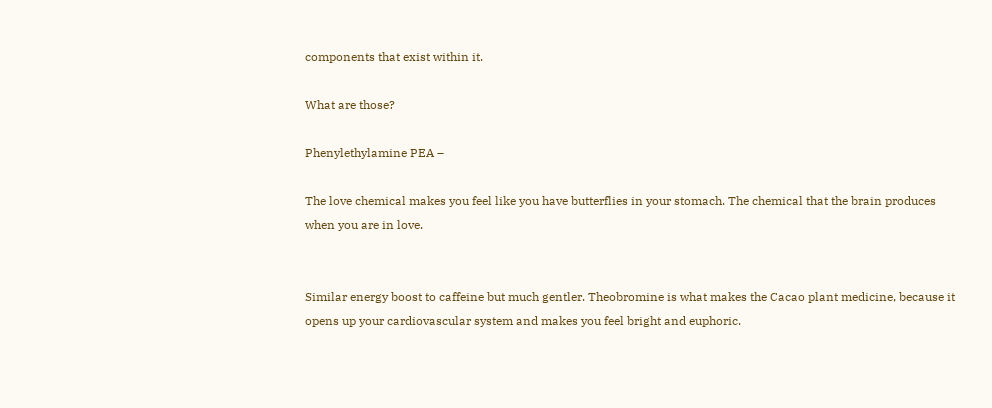components that exist within it.

What are those?

Phenylethylamine PEA –

The love chemical makes you feel like you have butterflies in your stomach. The chemical that the brain produces when you are in love.


Similar energy boost to caffeine but much gentler. Theobromine is what makes the Cacao plant medicine, because it opens up your cardiovascular system and makes you feel bright and euphoric.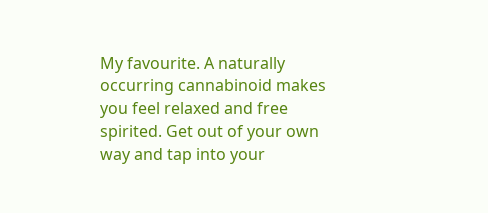My favourite. A naturally occurring cannabinoid makes you feel relaxed and free spirited. Get out of your own way and tap into your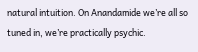natural intuition. On Anandamide we’re all so tuned in, we’re practically psychic.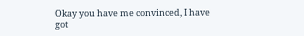Okay you have me convinced, I have got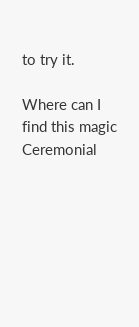to try it.

Where can I find this magic Ceremonial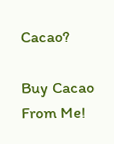Cacao?

Buy Cacao From Me!